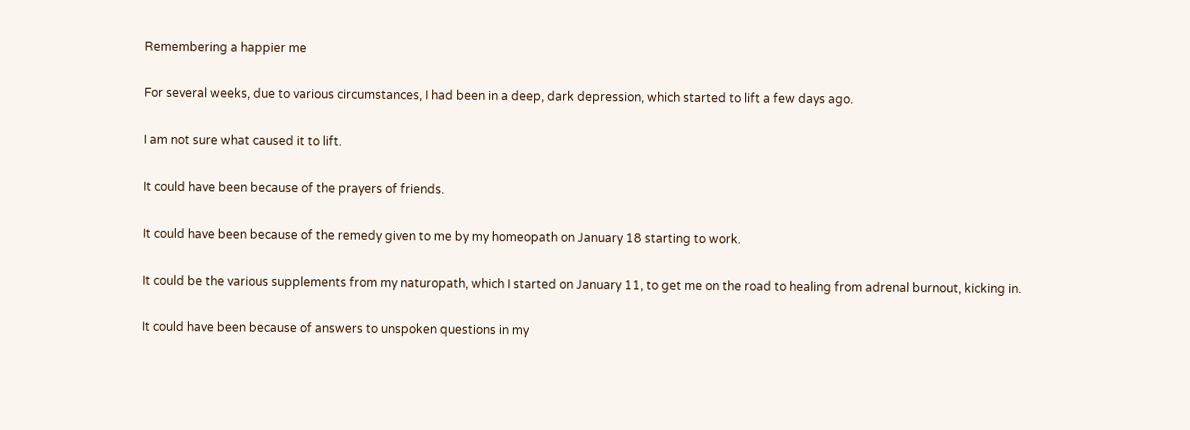Remembering a happier me

For several weeks, due to various circumstances, I had been in a deep, dark depression, which started to lift a few days ago.

I am not sure what caused it to lift.

It could have been because of the prayers of friends.

It could have been because of the remedy given to me by my homeopath on January 18 starting to work.

It could be the various supplements from my naturopath, which I started on January 11, to get me on the road to healing from adrenal burnout, kicking in.

It could have been because of answers to unspoken questions in my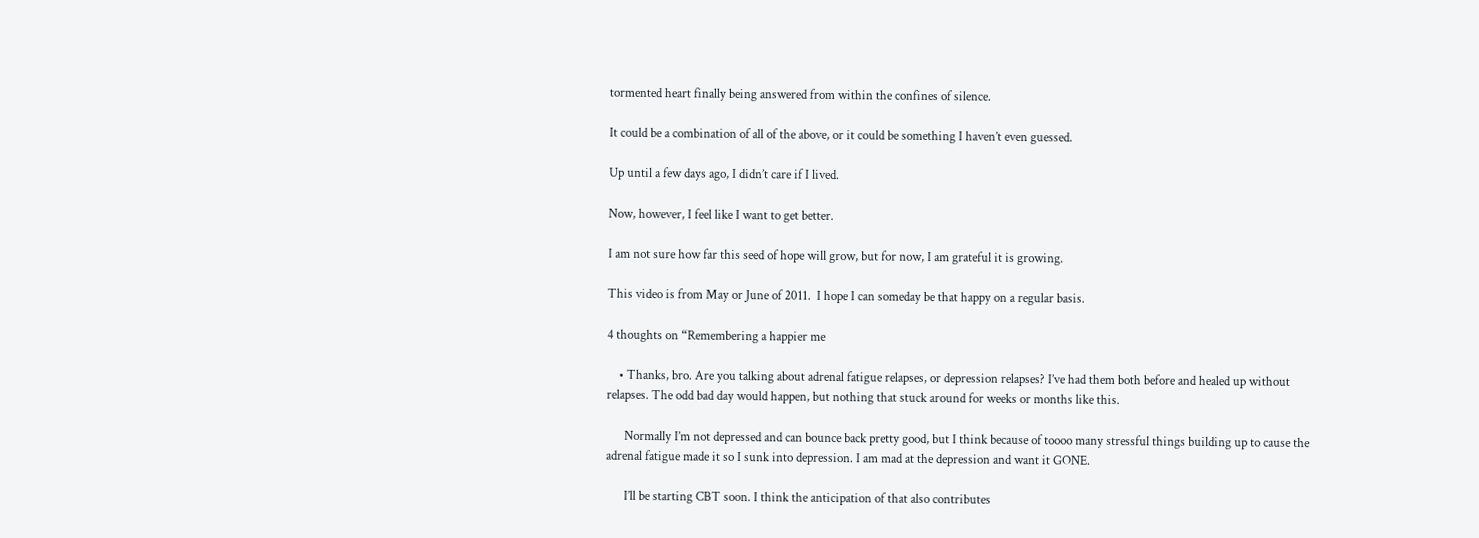tormented heart finally being answered from within the confines of silence.

It could be a combination of all of the above, or it could be something I haven’t even guessed.

Up until a few days ago, I didn’t care if I lived.

Now, however, I feel like I want to get better.

I am not sure how far this seed of hope will grow, but for now, I am grateful it is growing.

This video is from May or June of 2011.  I hope I can someday be that happy on a regular basis.

4 thoughts on “Remembering a happier me

    • Thanks, bro. Are you talking about adrenal fatigue relapses, or depression relapses? I’ve had them both before and healed up without relapses. The odd bad day would happen, but nothing that stuck around for weeks or months like this.

      Normally I’m not depressed and can bounce back pretty good, but I think because of toooo many stressful things building up to cause the adrenal fatigue made it so I sunk into depression. I am mad at the depression and want it GONE.

      I’ll be starting CBT soon. I think the anticipation of that also contributes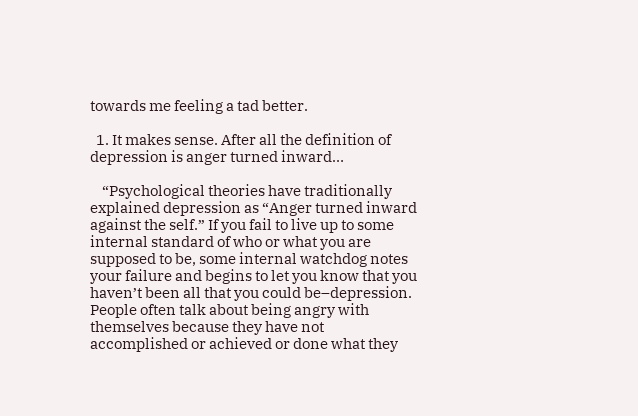towards me feeling a tad better.

  1. It makes sense. After all the definition of depression is anger turned inward…

    “Psychological theories have traditionally explained depression as “Anger turned inward against the self.” If you fail to live up to some internal standard of who or what you are supposed to be, some internal watchdog notes your failure and begins to let you know that you haven’t been all that you could be–depression. People often talk about being angry with themselves because they have not accomplished or achieved or done what they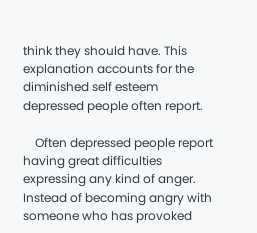think they should have. This explanation accounts for the diminished self esteem depressed people often report.

    Often depressed people report having great difficulties expressing any kind of anger. Instead of becoming angry with someone who has provoked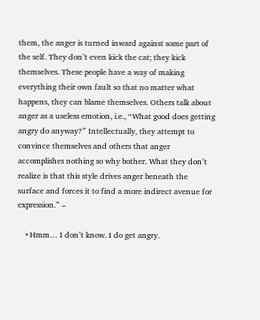them, the anger is turned inward against some part of the self. They don’t even kick the cat; they kick themselves. These people have a way of making everything their own fault so that no matter what happens, they can blame themselves. Others talk about anger as a useless emotion, i.e., “What good does getting angry do anyway?” Intellectually, they attempt to convince themselves and others that anger accomplishes nothing so why bother. What they don’t realize is that this style drives anger beneath the surface and forces it to find a more indirect avenue for expression.” –

    • Hmm… I don’t know. I do get angry.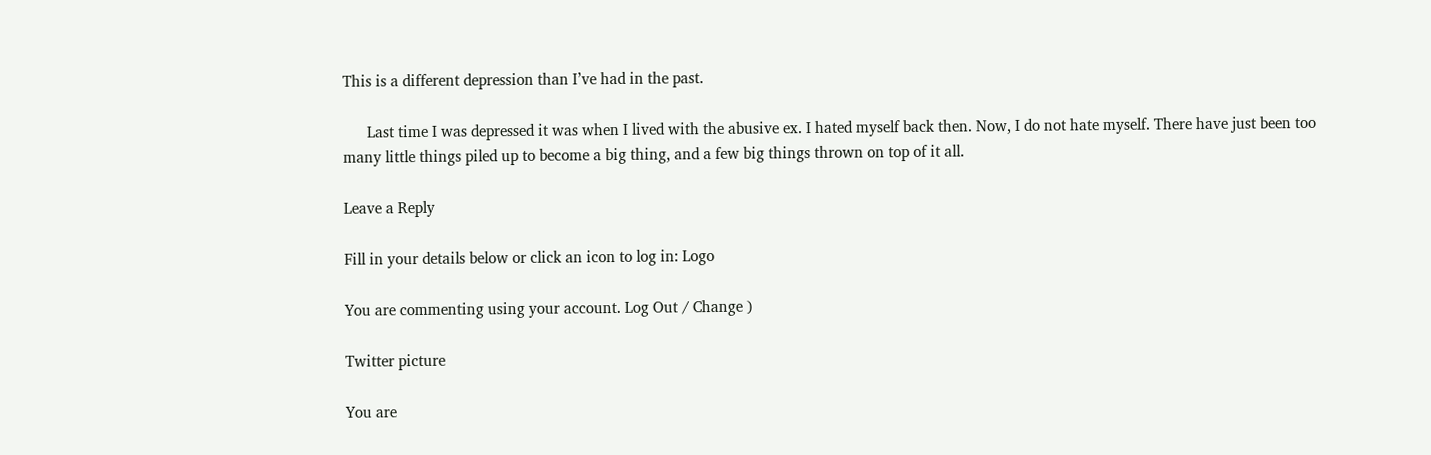This is a different depression than I’ve had in the past.

      Last time I was depressed it was when I lived with the abusive ex. I hated myself back then. Now, I do not hate myself. There have just been too many little things piled up to become a big thing, and a few big things thrown on top of it all.

Leave a Reply

Fill in your details below or click an icon to log in: Logo

You are commenting using your account. Log Out / Change )

Twitter picture

You are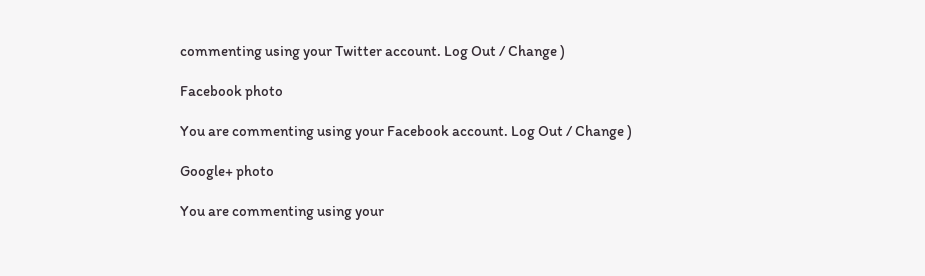commenting using your Twitter account. Log Out / Change )

Facebook photo

You are commenting using your Facebook account. Log Out / Change )

Google+ photo

You are commenting using your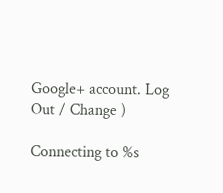Google+ account. Log Out / Change )

Connecting to %s